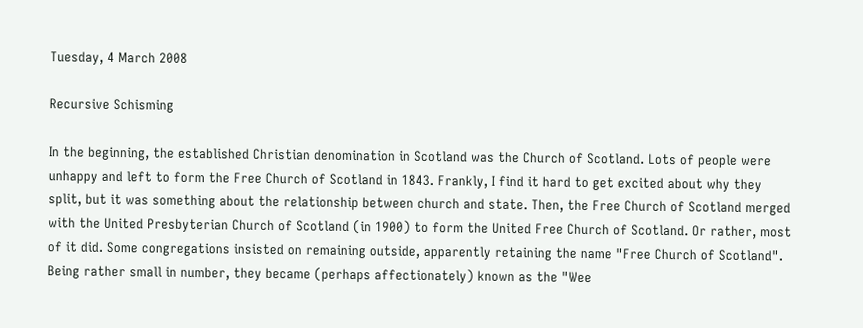Tuesday, 4 March 2008

Recursive Schisming

In the beginning, the established Christian denomination in Scotland was the Church of Scotland. Lots of people were unhappy and left to form the Free Church of Scotland in 1843. Frankly, I find it hard to get excited about why they split, but it was something about the relationship between church and state. Then, the Free Church of Scotland merged with the United Presbyterian Church of Scotland (in 1900) to form the United Free Church of Scotland. Or rather, most of it did. Some congregations insisted on remaining outside, apparently retaining the name "Free Church of Scotland". Being rather small in number, they became (perhaps affectionately) known as the "Wee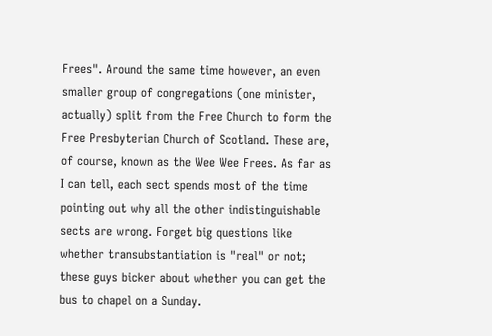Frees". Around the same time however, an even smaller group of congregations (one minister, actually) split from the Free Church to form the Free Presbyterian Church of Scotland. These are, of course, known as the Wee Wee Frees. As far as I can tell, each sect spends most of the time pointing out why all the other indistinguishable sects are wrong. Forget big questions like whether transubstantiation is "real" or not; these guys bicker about whether you can get the bus to chapel on a Sunday.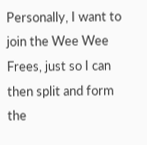Personally, I want to join the Wee Wee Frees, just so I can then split and form the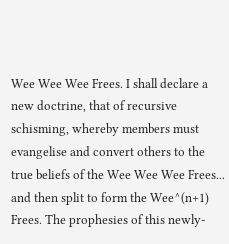Wee Wee Wee Frees. I shall declare a new doctrine, that of recursive schisming, whereby members must evangelise and convert others to the true beliefs of the Wee Wee Wee Frees... and then split to form the Wee^(n+1) Frees. The prophesies of this newly-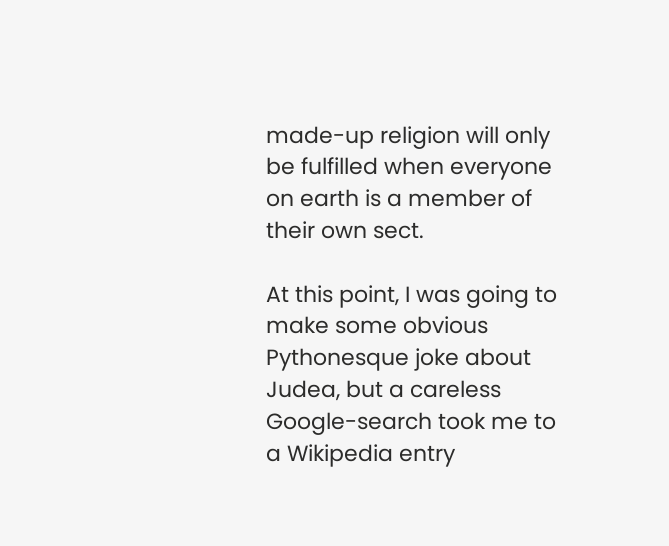made-up religion will only be fulfilled when everyone on earth is a member of their own sect.

At this point, I was going to make some obvious Pythonesque joke about Judea, but a careless Google-search took me to a Wikipedia entry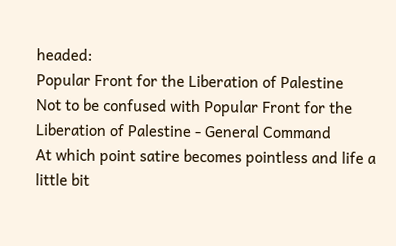headed:
Popular Front for the Liberation of Palestine
Not to be confused with Popular Front for the Liberation of Palestine - General Command
At which point satire becomes pointless and life a little bit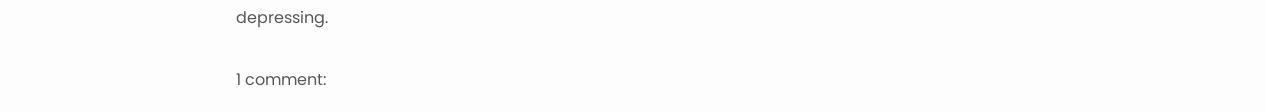depressing.

1 comment: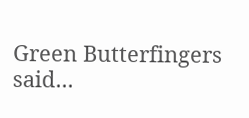Green Butterfingers said...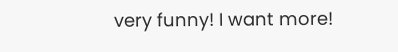very funny! I want more!